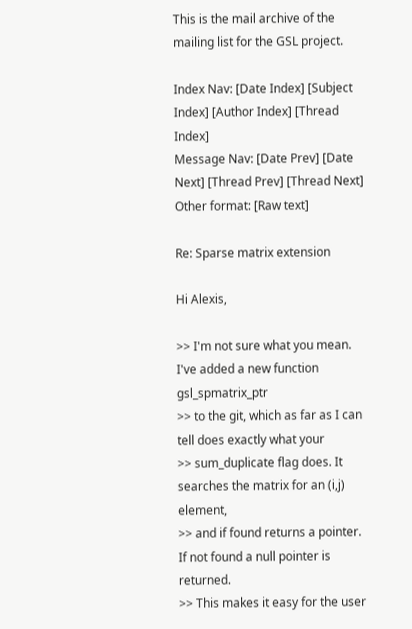This is the mail archive of the mailing list for the GSL project.

Index Nav: [Date Index] [Subject Index] [Author Index] [Thread Index]
Message Nav: [Date Prev] [Date Next] [Thread Prev] [Thread Next]
Other format: [Raw text]

Re: Sparse matrix extension

Hi Alexis,

>> I'm not sure what you mean. I've added a new function gsl_spmatrix_ptr
>> to the git, which as far as I can tell does exactly what your
>> sum_duplicate flag does. It searches the matrix for an (i,j) element,
>> and if found returns a pointer. If not found a null pointer is returned.
>> This makes it easy for the user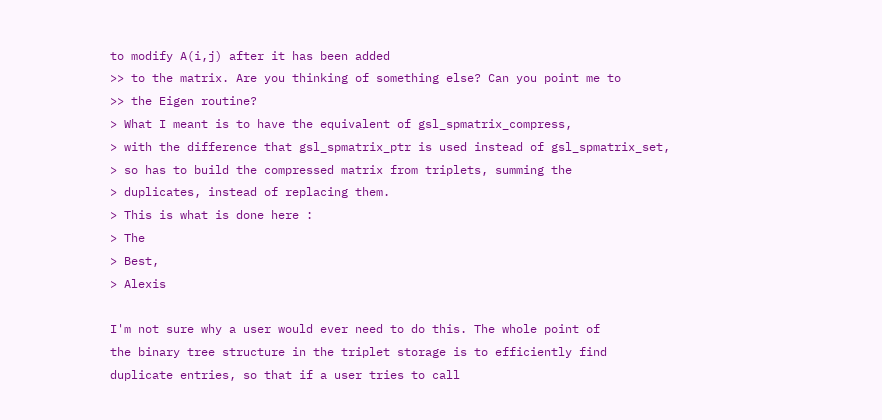to modify A(i,j) after it has been added
>> to the matrix. Are you thinking of something else? Can you point me to
>> the Eigen routine?
> What I meant is to have the equivalent of gsl_spmatrix_compress,
> with the difference that gsl_spmatrix_ptr is used instead of gsl_spmatrix_set,
> so has to build the compressed matrix from triplets, summing the
> duplicates, instead of replacing them.
> This is what is done here :
> The
> Best,
> Alexis

I'm not sure why a user would ever need to do this. The whole point of
the binary tree structure in the triplet storage is to efficiently find
duplicate entries, so that if a user tries to call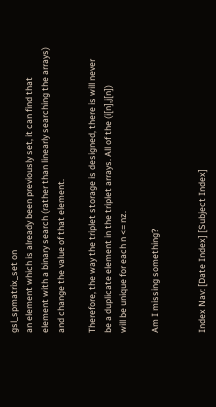gsl_spmatrix_set on
an element which is already been previously set, it can find that
element with a binary search (rather than linearly searching the arrays)
and change the value of that element.

Therefore, the way the triplet storage is designed, there is will never
be a duplicate element in the triplet arrays. All of the (i[n],j[n])
will be unique for each n <= nz.

Am I missing something?


Index Nav: [Date Index] [Subject Index]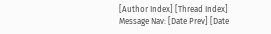[Author Index] [Thread Index]
Message Nav: [Date Prev] [Date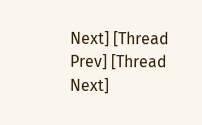Next] [Thread Prev] [Thread Next]